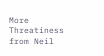More Threatiness from Neil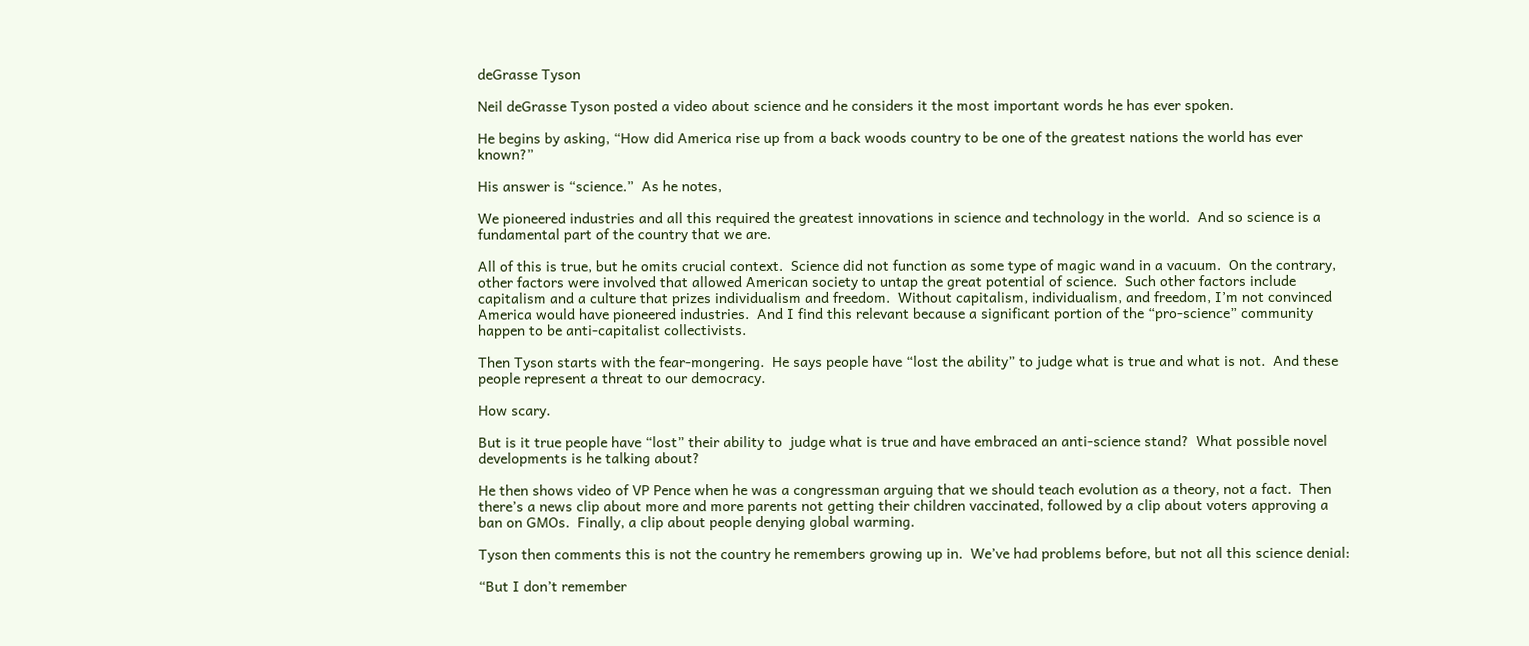deGrasse Tyson

Neil deGrasse Tyson posted a video about science and he considers it the most important words he has ever spoken.

He begins by asking, “How did America rise up from a back woods country to be one of the greatest nations the world has ever known?”

His answer is “science.”  As he notes,

We pioneered industries and all this required the greatest innovations in science and technology in the world.  And so science is a fundamental part of the country that we are.

All of this is true, but he omits crucial context.  Science did not function as some type of magic wand in a vacuum.  On the contrary, other factors were involved that allowed American society to untap the great potential of science.  Such other factors include capitalism and a culture that prizes individualism and freedom.  Without capitalism, individualism, and freedom, I’m not convinced America would have pioneered industries.  And I find this relevant because a significant portion of the “pro-science” community happen to be anti-capitalist collectivists.

Then Tyson starts with the fear-mongering.  He says people have “lost the ability” to judge what is true and what is not.  And these people represent a threat to our democracy.

How scary.

But is it true people have “lost” their ability to  judge what is true and have embraced an anti-science stand?  What possible novel developments is he talking about?

He then shows video of VP Pence when he was a congressman arguing that we should teach evolution as a theory, not a fact.  Then there’s a news clip about more and more parents not getting their children vaccinated, followed by a clip about voters approving a ban on GMOs.  Finally, a clip about people denying global warming.

Tyson then comments this is not the country he remembers growing up in.  We’ve had problems before, but not all this science denial:

“But I don’t remember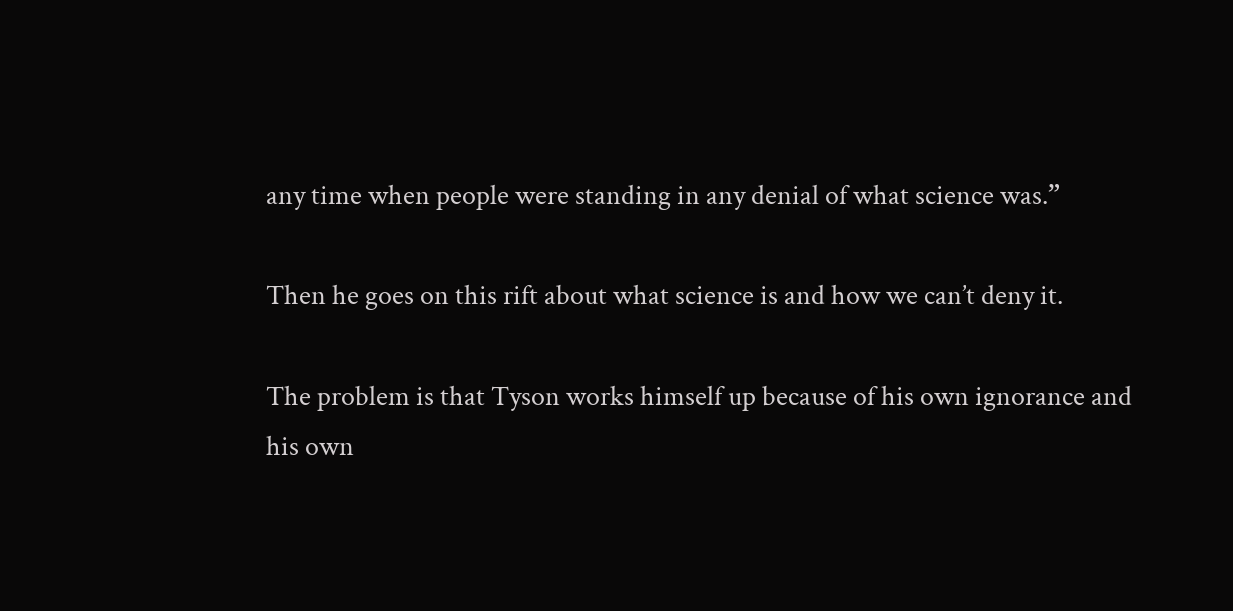any time when people were standing in any denial of what science was.”

Then he goes on this rift about what science is and how we can’t deny it.

The problem is that Tyson works himself up because of his own ignorance and his own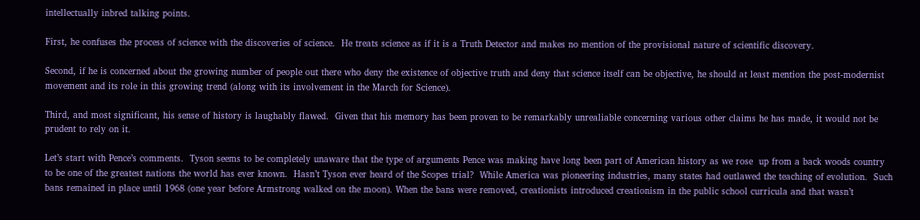intellectually inbred talking points.

First, he confuses the process of science with the discoveries of science.  He treats science as if it is a Truth Detector and makes no mention of the provisional nature of scientific discovery.

Second, if he is concerned about the growing number of people out there who deny the existence of objective truth and deny that science itself can be objective, he should at least mention the post-modernist movement and its role in this growing trend (along with its involvement in the March for Science).

Third, and most significant, his sense of history is laughably flawed.  Given that his memory has been proven to be remarkably unrealiable concerning various other claims he has made, it would not be prudent to rely on it.

Let’s start with Pence’s comments.  Tyson seems to be completely unaware that the type of arguments Pence was making have long been part of American history as we rose  up from a back woods country to be one of the greatest nations the world has ever known.  Hasn’t Tyson ever heard of the Scopes trial?  While America was pioneering industries, many states had outlawed the teaching of evolution.  Such bans remained in place until 1968 (one year before Armstrong walked on the moon). When the bans were removed, creationists introduced creationism in the public school curricula and that wasn’t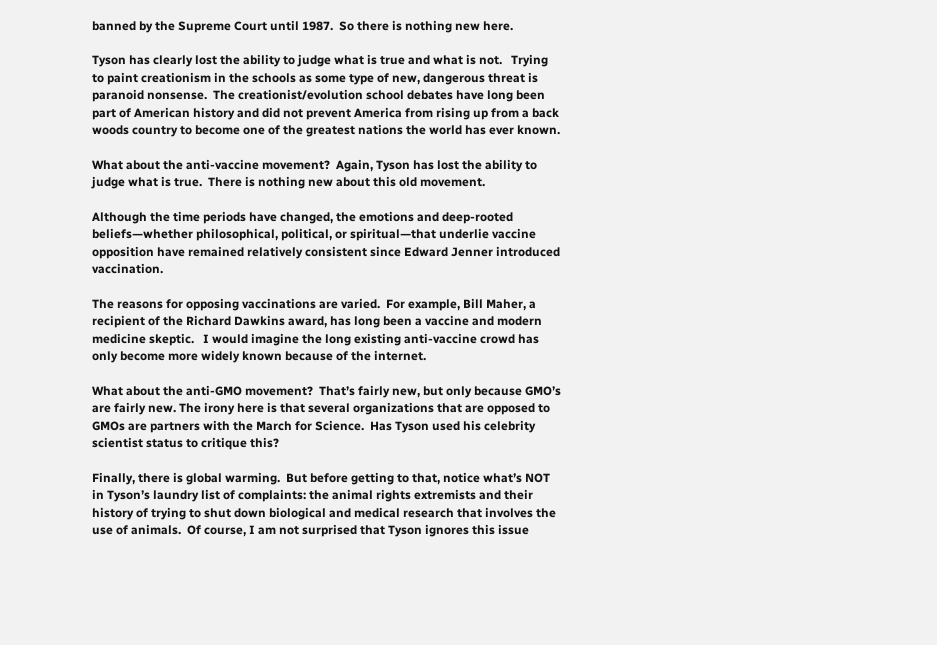banned by the Supreme Court until 1987.  So there is nothing new here.

Tyson has clearly lost the ability to judge what is true and what is not.   Trying to paint creationism in the schools as some type of new, dangerous threat is paranoid nonsense.  The creationist/evolution school debates have long been part of American history and did not prevent America from rising up from a back woods country to become one of the greatest nations the world has ever known.

What about the anti-vaccine movement?  Again, Tyson has lost the ability to judge what is true.  There is nothing new about this old movement.

Although the time periods have changed, the emotions and deep-rooted beliefs—whether philosophical, political, or spiritual—that underlie vaccine opposition have remained relatively consistent since Edward Jenner introduced vaccination.

The reasons for opposing vaccinations are varied.  For example, Bill Maher, a recipient of the Richard Dawkins award, has long been a vaccine and modern medicine skeptic.   I would imagine the long existing anti-vaccine crowd has only become more widely known because of the internet.

What about the anti-GMO movement?  That’s fairly new, but only because GMO’s are fairly new. The irony here is that several organizations that are opposed to GMOs are partners with the March for Science.  Has Tyson used his celebrity scientist status to critique this?

Finally, there is global warming.  But before getting to that, notice what’s NOT in Tyson’s laundry list of complaints: the animal rights extremists and their history of trying to shut down biological and medical research that involves the use of animals.  Of course, I am not surprised that Tyson ignores this issue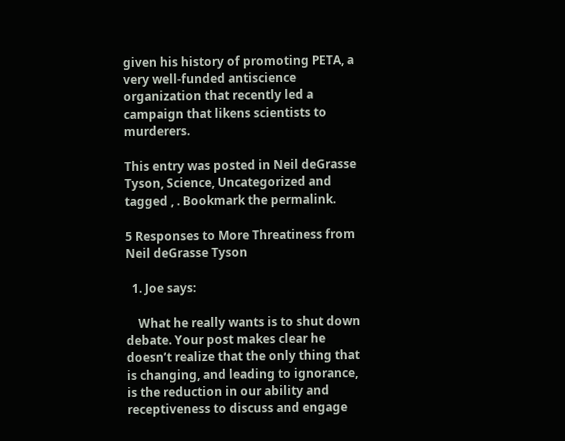given his history of promoting PETA, a very well-funded antiscience organization that recently led a campaign that likens scientists to murderers.

This entry was posted in Neil deGrasse Tyson, Science, Uncategorized and tagged , . Bookmark the permalink.

5 Responses to More Threatiness from Neil deGrasse Tyson

  1. Joe says:

    What he really wants is to shut down debate. Your post makes clear he doesn’t realize that the only thing that is changing, and leading to ignorance, is the reduction in our ability and receptiveness to discuss and engage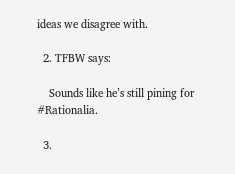ideas we disagree with.

  2. TFBW says:

    Sounds like he’s still pining for #Rationalia.

  3.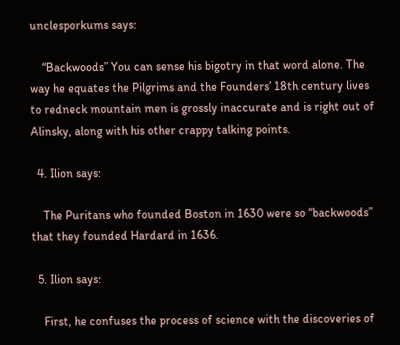unclesporkums says:

    “Backwoods” You can sense his bigotry in that word alone. The way he equates the Pilgrims and the Founders’ 18th century lives to redneck mountain men is grossly inaccurate and is right out of Alinsky, along with his other crappy talking points.

  4. Ilion says:

    The Puritans who founded Boston in 1630 were so “backwoods” that they founded Hardard in 1636.

  5. Ilion says:

    First, he confuses the process of science with the discoveries of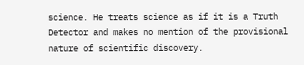science. He treats science as if it is a Truth Detector and makes no mention of the provisional nature of scientific discovery.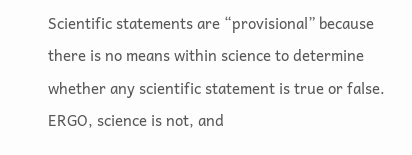Scientific statements are “provisional” because there is no means within science to determine whether any scientific statement is true or false. ERGO, science is not, and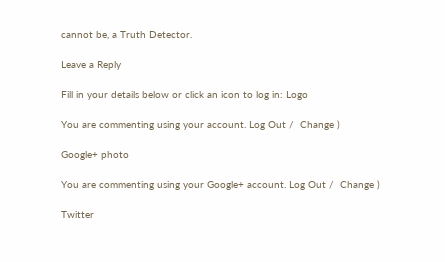cannot be, a Truth Detector.

Leave a Reply

Fill in your details below or click an icon to log in: Logo

You are commenting using your account. Log Out /  Change )

Google+ photo

You are commenting using your Google+ account. Log Out /  Change )

Twitter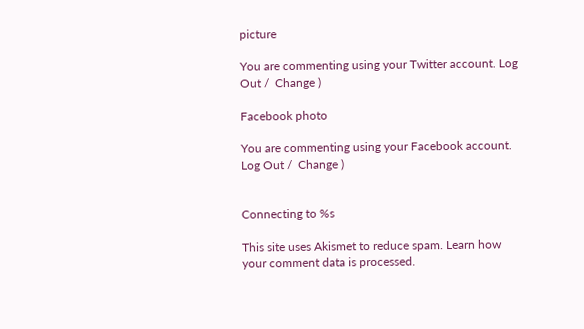picture

You are commenting using your Twitter account. Log Out /  Change )

Facebook photo

You are commenting using your Facebook account. Log Out /  Change )


Connecting to %s

This site uses Akismet to reduce spam. Learn how your comment data is processed.